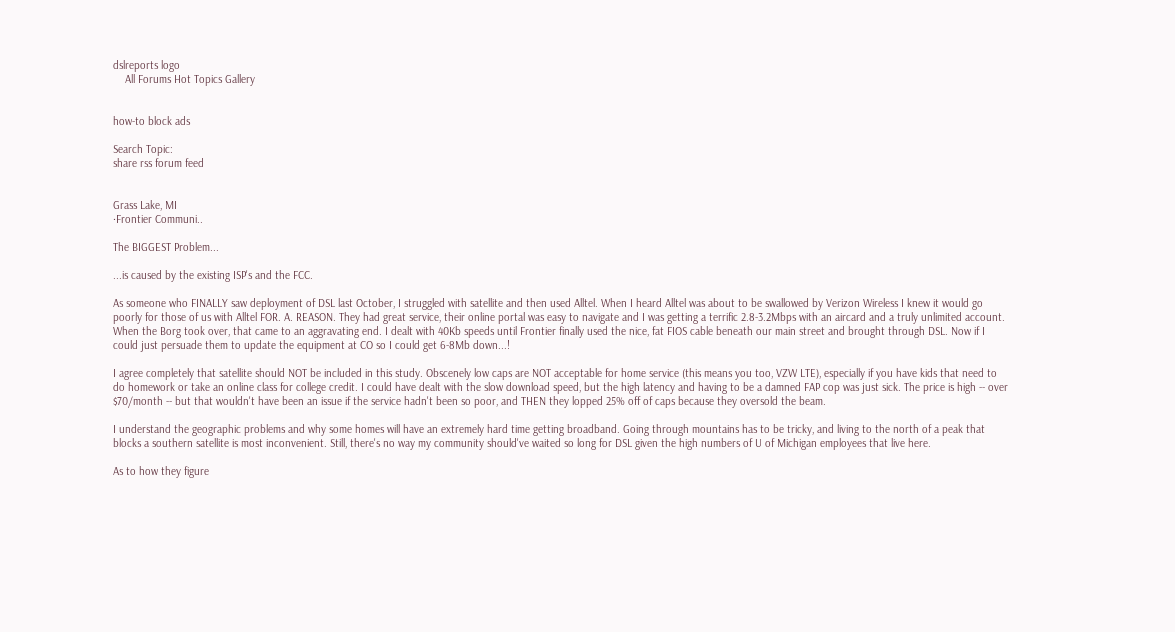dslreports logo
    All Forums Hot Topics Gallery


how-to block ads

Search Topic:
share rss forum feed


Grass Lake, MI
·Frontier Communi..

The BIGGEST Problem...

...is caused by the existing ISP's and the FCC.

As someone who FINALLY saw deployment of DSL last October, I struggled with satellite and then used Alltel. When I heard Alltel was about to be swallowed by Verizon Wireless I knew it would go poorly for those of us with Alltel FOR. A. REASON. They had great service, their online portal was easy to navigate and I was getting a terrific 2.8-3.2Mbps with an aircard and a truly unlimited account. When the Borg took over, that came to an aggravating end. I dealt with 40Kb speeds until Frontier finally used the nice, fat FIOS cable beneath our main street and brought through DSL. Now if I could just persuade them to update the equipment at CO so I could get 6-8Mb down...!

I agree completely that satellite should NOT be included in this study. Obscenely low caps are NOT acceptable for home service (this means you too, VZW LTE), especially if you have kids that need to do homework or take an online class for college credit. I could have dealt with the slow download speed, but the high latency and having to be a damned FAP cop was just sick. The price is high -- over $70/month -- but that wouldn't have been an issue if the service hadn't been so poor, and THEN they lopped 25% off of caps because they oversold the beam.

I understand the geographic problems and why some homes will have an extremely hard time getting broadband. Going through mountains has to be tricky, and living to the north of a peak that blocks a southern satellite is most inconvenient. Still, there's no way my community should've waited so long for DSL given the high numbers of U of Michigan employees that live here.

As to how they figure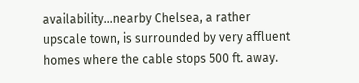availability...nearby Chelsea, a rather upscale town, is surrounded by very affluent homes where the cable stops 500 ft. away.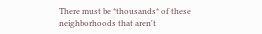There must be *thousands* of these neighborhoods that aren't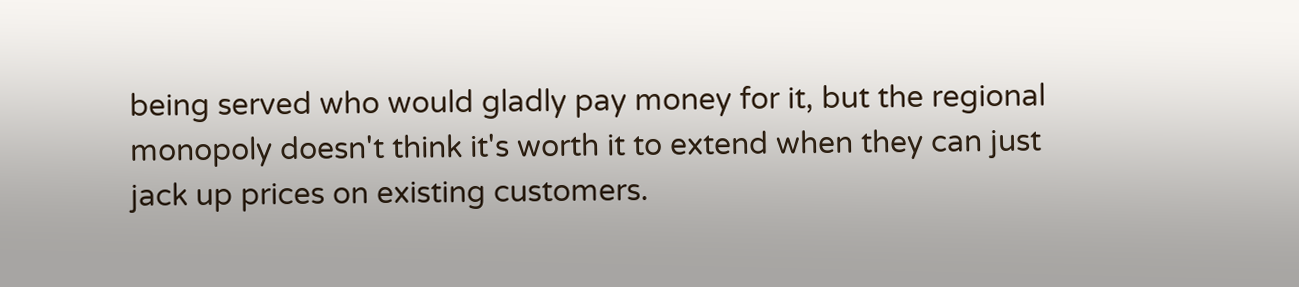being served who would gladly pay money for it, but the regional monopoly doesn't think it's worth it to extend when they can just jack up prices on existing customers.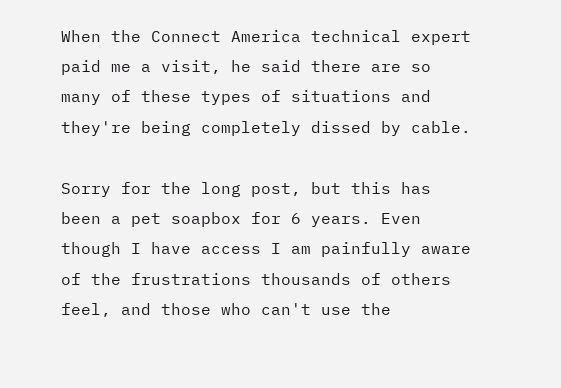When the Connect America technical expert paid me a visit, he said there are so many of these types of situations and they're being completely dissed by cable.

Sorry for the long post, but this has been a pet soapbox for 6 years. Even though I have access I am painfully aware of the frustrations thousands of others feel, and those who can't use the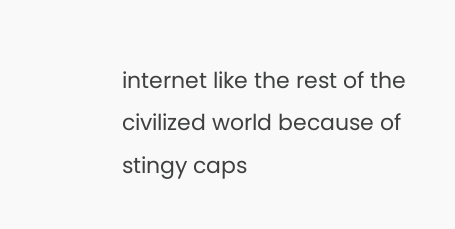internet like the rest of the civilized world because of stingy caps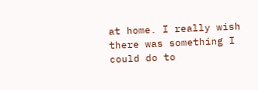at home. I really wish there was something I could do to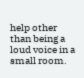help other than being a loud voice in a small room.